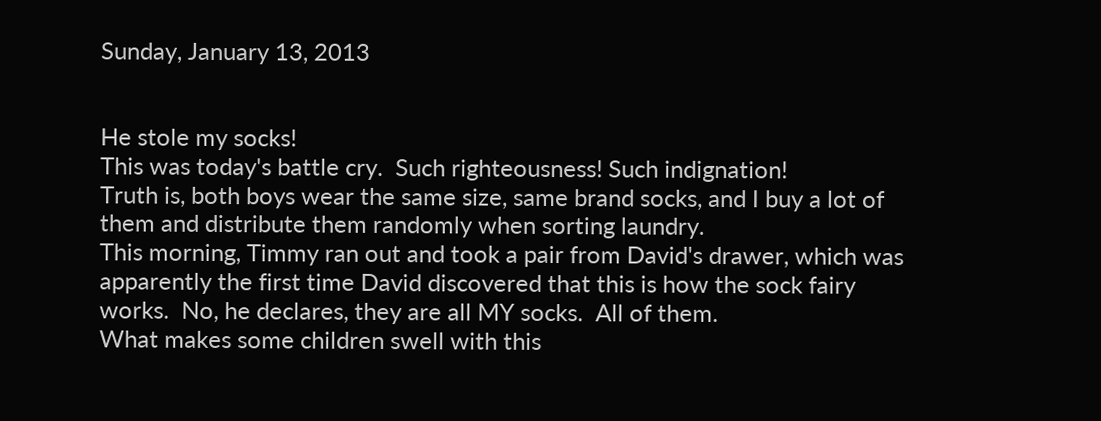Sunday, January 13, 2013


He stole my socks!
This was today's battle cry.  Such righteousness! Such indignation!
Truth is, both boys wear the same size, same brand socks, and I buy a lot of them and distribute them randomly when sorting laundry.
This morning, Timmy ran out and took a pair from David's drawer, which was apparently the first time David discovered that this is how the sock fairy works.  No, he declares, they are all MY socks.  All of them.
What makes some children swell with this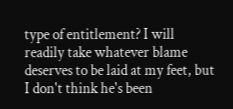type of entitlement? I will readily take whatever blame deserves to be laid at my feet, but I don't think he's been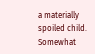a materially spoiled child.  Somewhat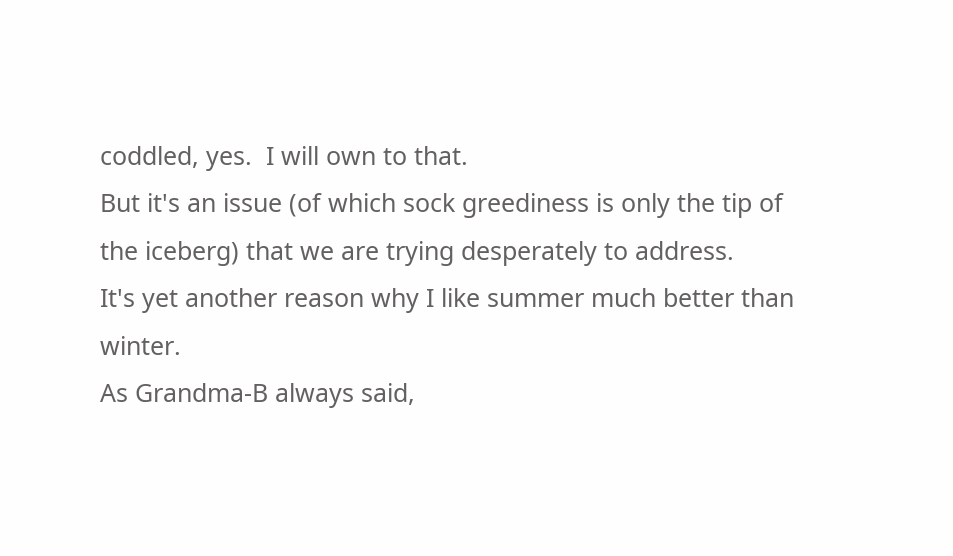coddled, yes.  I will own to that.
But it's an issue (of which sock greediness is only the tip of the iceberg) that we are trying desperately to address.
It's yet another reason why I like summer much better than winter.
As Grandma-B always said,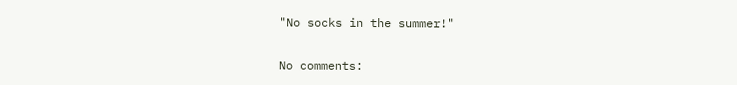"No socks in the summer!"

No comments: